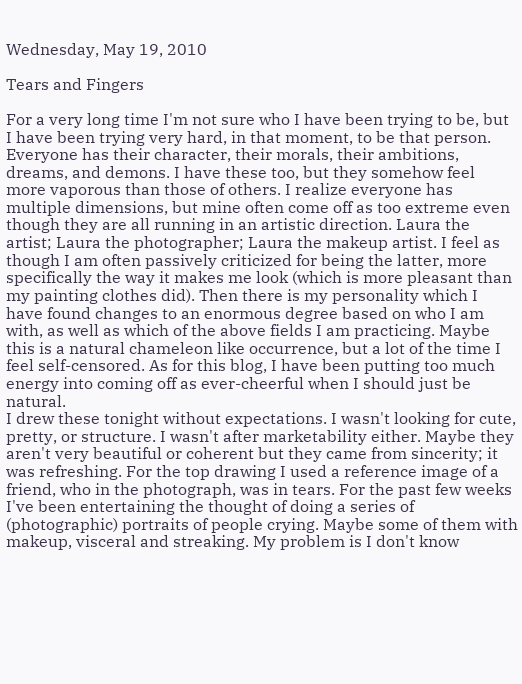Wednesday, May 19, 2010

Tears and Fingers

For a very long time I'm not sure who I have been trying to be, but I have been trying very hard, in that moment, to be that person. Everyone has their character, their morals, their ambitions, dreams, and demons. I have these too, but they somehow feel more vaporous than those of others. I realize everyone has multiple dimensions, but mine often come off as too extreme even though they are all running in an artistic direction. Laura the artist; Laura the photographer; Laura the makeup artist. I feel as though I am often passively criticized for being the latter, more specifically the way it makes me look (which is more pleasant than my painting clothes did). Then there is my personality which I have found changes to an enormous degree based on who I am with, as well as which of the above fields I am practicing. Maybe this is a natural chameleon like occurrence, but a lot of the time I feel self-censored. As for this blog, I have been putting too much energy into coming off as ever-cheerful when I should just be natural.
I drew these tonight without expectations. I wasn't looking for cute, pretty, or structure. I wasn't after marketability either. Maybe they aren't very beautiful or coherent but they came from sincerity; it was refreshing. For the top drawing I used a reference image of a friend, who in the photograph, was in tears. For the past few weeks I've been entertaining the thought of doing a series of (photographic) portraits of people crying. Maybe some of them with makeup, visceral and streaking. My problem is I don't know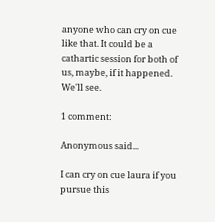anyone who can cry on cue like that. It could be a cathartic session for both of us, maybe, if it happened. We'll see.

1 comment:

Anonymous said...

I can cry on cue laura if you pursue this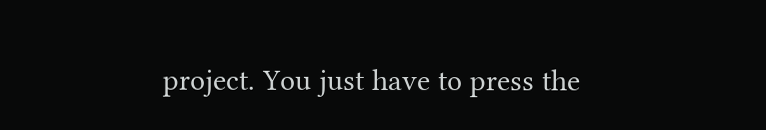project. You just have to press the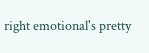right emotional's pretty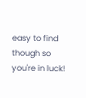easy to find though so you're in luck!